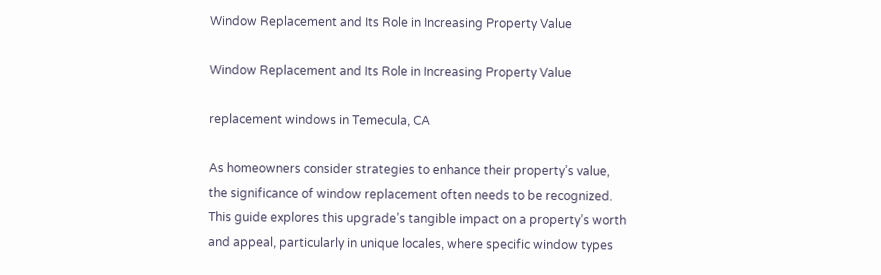Window Replacement and Its Role in Increasing Property Value

Window Replacement and Its Role in Increasing Property Value

replacement windows in Temecula, CA

As homeowners consider strategies to enhance their property’s value, the significance of window replacement often needs to be recognized. This guide explores this upgrade’s tangible impact on a property’s worth and appeal, particularly in unique locales, where specific window types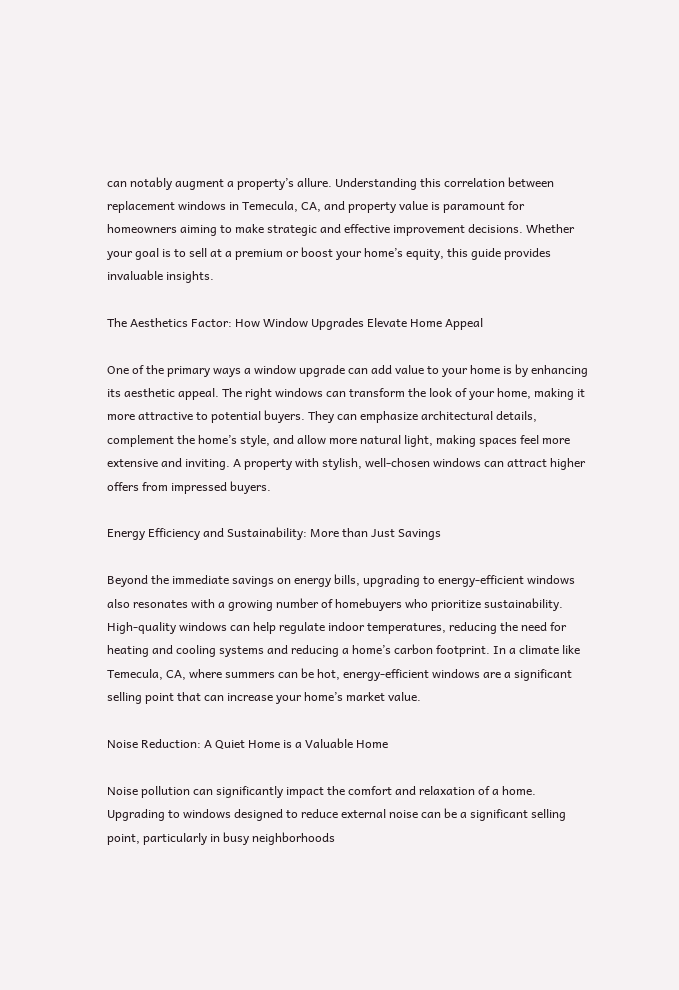can notably augment a property’s allure. Understanding this correlation between replacement windows in Temecula, CA, and property value is paramount for homeowners aiming to make strategic and effective improvement decisions. Whether your goal is to sell at a premium or boost your home’s equity, this guide provides invaluable insights.

The Aesthetics Factor: How Window Upgrades Elevate Home Appeal

One of the primary ways a window upgrade can add value to your home is by enhancing its aesthetic appeal. The right windows can transform the look of your home, making it more attractive to potential buyers. They can emphasize architectural details, complement the home’s style, and allow more natural light, making spaces feel more extensive and inviting. A property with stylish, well-chosen windows can attract higher offers from impressed buyers.

Energy Efficiency and Sustainability: More than Just Savings

Beyond the immediate savings on energy bills, upgrading to energy-efficient windows also resonates with a growing number of homebuyers who prioritize sustainability. High-quality windows can help regulate indoor temperatures, reducing the need for heating and cooling systems and reducing a home’s carbon footprint. In a climate like Temecula, CA, where summers can be hot, energy-efficient windows are a significant selling point that can increase your home’s market value.

Noise Reduction: A Quiet Home is a Valuable Home

Noise pollution can significantly impact the comfort and relaxation of a home. Upgrading to windows designed to reduce external noise can be a significant selling point, particularly in busy neighborhoods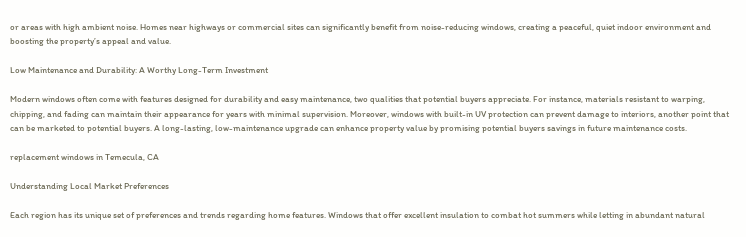or areas with high ambient noise. Homes near highways or commercial sites can significantly benefit from noise-reducing windows, creating a peaceful, quiet indoor environment and boosting the property’s appeal and value.

Low Maintenance and Durability: A Worthy Long-Term Investment

Modern windows often come with features designed for durability and easy maintenance, two qualities that potential buyers appreciate. For instance, materials resistant to warping, chipping, and fading can maintain their appearance for years with minimal supervision. Moreover, windows with built-in UV protection can prevent damage to interiors, another point that can be marketed to potential buyers. A long-lasting, low-maintenance upgrade can enhance property value by promising potential buyers savings in future maintenance costs.

replacement windows in Temecula, CA

Understanding Local Market Preferences

Each region has its unique set of preferences and trends regarding home features. Windows that offer excellent insulation to combat hot summers while letting in abundant natural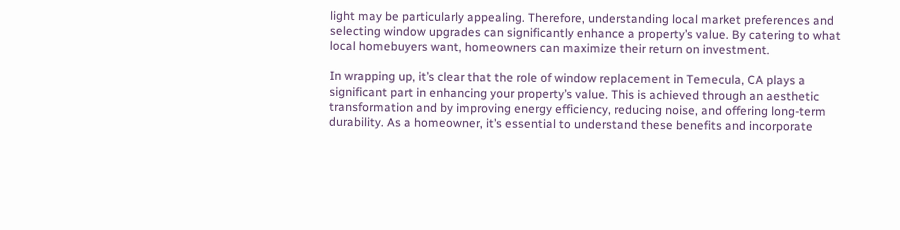light may be particularly appealing. Therefore, understanding local market preferences and selecting window upgrades can significantly enhance a property’s value. By catering to what local homebuyers want, homeowners can maximize their return on investment.

In wrapping up, it’s clear that the role of window replacement in Temecula, CA plays a significant part in enhancing your property’s value. This is achieved through an aesthetic transformation and by improving energy efficiency, reducing noise, and offering long-term durability. As a homeowner, it’s essential to understand these benefits and incorporate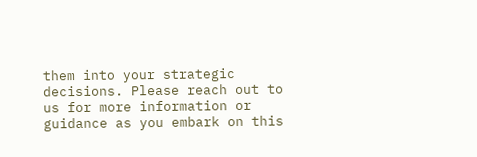them into your strategic decisions. Please reach out to us for more information or guidance as you embark on this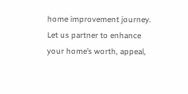home improvement journey. Let us partner to enhance your home’s worth, appeal,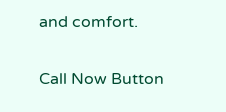and comfort.

Call Now Button